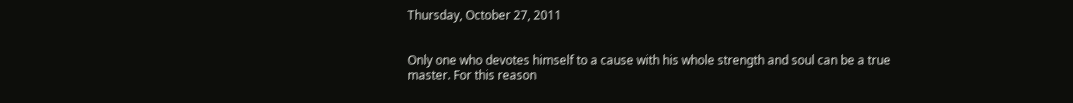Thursday, October 27, 2011


Only one who devotes himself to a cause with his whole strength and soul can be a true master. For this reason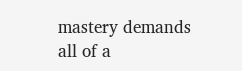mastery demands all of a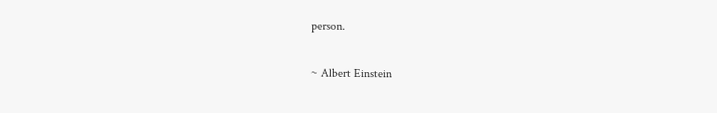person.

~ Albert Einstein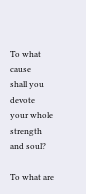To what cause
shall you devote
your whole strength
and soul?

To what are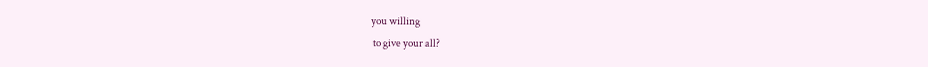you willing
 to give your all?